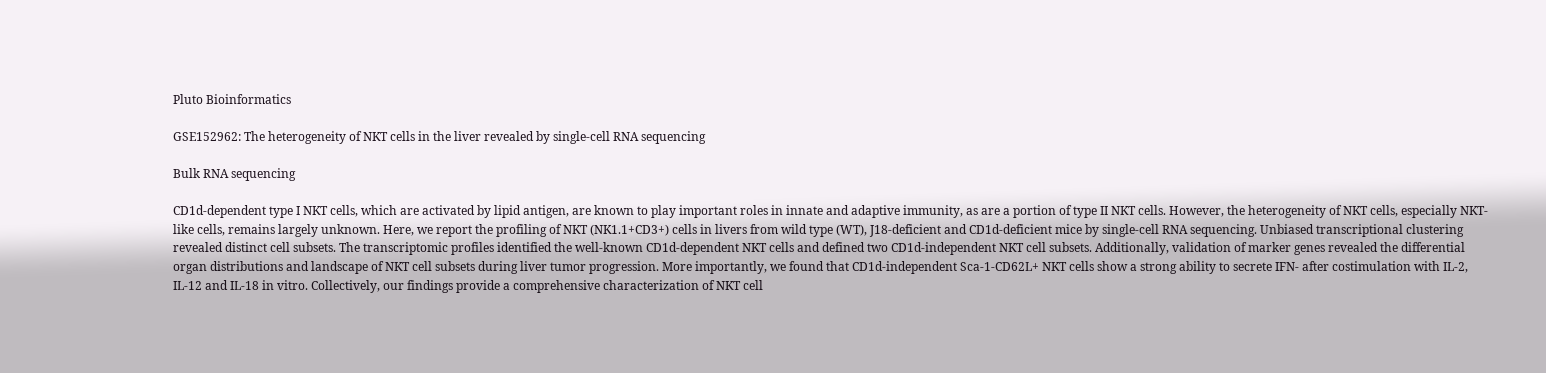Pluto Bioinformatics

GSE152962: The heterogeneity of NKT cells in the liver revealed by single-cell RNA sequencing

Bulk RNA sequencing

CD1d-dependent type I NKT cells, which are activated by lipid antigen, are known to play important roles in innate and adaptive immunity, as are a portion of type II NKT cells. However, the heterogeneity of NKT cells, especially NKT-like cells, remains largely unknown. Here, we report the profiling of NKT (NK1.1+CD3+) cells in livers from wild type (WT), J18-deficient and CD1d-deficient mice by single-cell RNA sequencing. Unbiased transcriptional clustering revealed distinct cell subsets. The transcriptomic profiles identified the well-known CD1d-dependent NKT cells and defined two CD1d-independent NKT cell subsets. Additionally, validation of marker genes revealed the differential organ distributions and landscape of NKT cell subsets during liver tumor progression. More importantly, we found that CD1d-independent Sca-1-CD62L+ NKT cells show a strong ability to secrete IFN- after costimulation with IL-2, IL-12 and IL-18 in vitro. Collectively, our findings provide a comprehensive characterization of NKT cell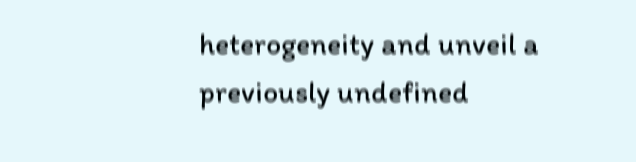heterogeneity and unveil a previously undefined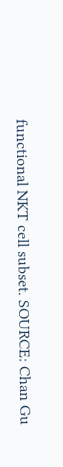functional NKT cell subset. SOURCE: Chan Gu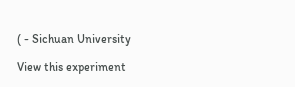( - Sichuan University

View this experiment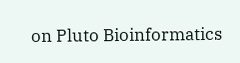on Pluto Bioinformatics